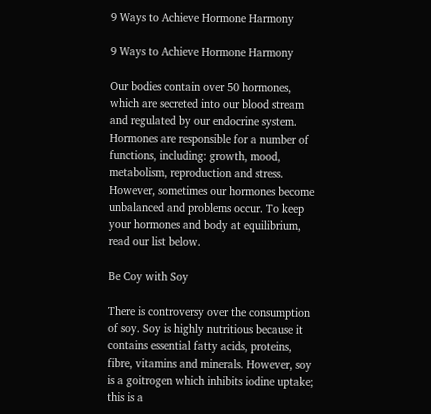9 Ways to Achieve Hormone Harmony

9 Ways to Achieve Hormone Harmony

Our bodies contain over 50 hormones, which are secreted into our blood stream and regulated by our endocrine system. Hormones are responsible for a number of functions, including: growth, mood, metabolism, reproduction and stress. However, sometimes our hormones become unbalanced and problems occur. To keep your hormones and body at equilibrium, read our list below.

Be Coy with Soy

There is controversy over the consumption of soy. Soy is highly nutritious because it contains essential fatty acids, proteins, fibre, vitamins and minerals. However, soy is a goitrogen which inhibits iodine uptake; this is a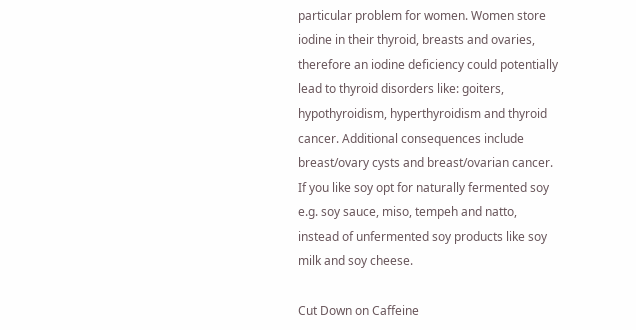particular problem for women. Women store iodine in their thyroid, breasts and ovaries, therefore an iodine deficiency could potentially lead to thyroid disorders like: goiters, hypothyroidism, hyperthyroidism and thyroid cancer. Additional consequences include breast/ovary cysts and breast/ovarian cancer. If you like soy opt for naturally fermented soy e.g. soy sauce, miso, tempeh and natto, instead of unfermented soy products like soy milk and soy cheese.

Cut Down on Caffeine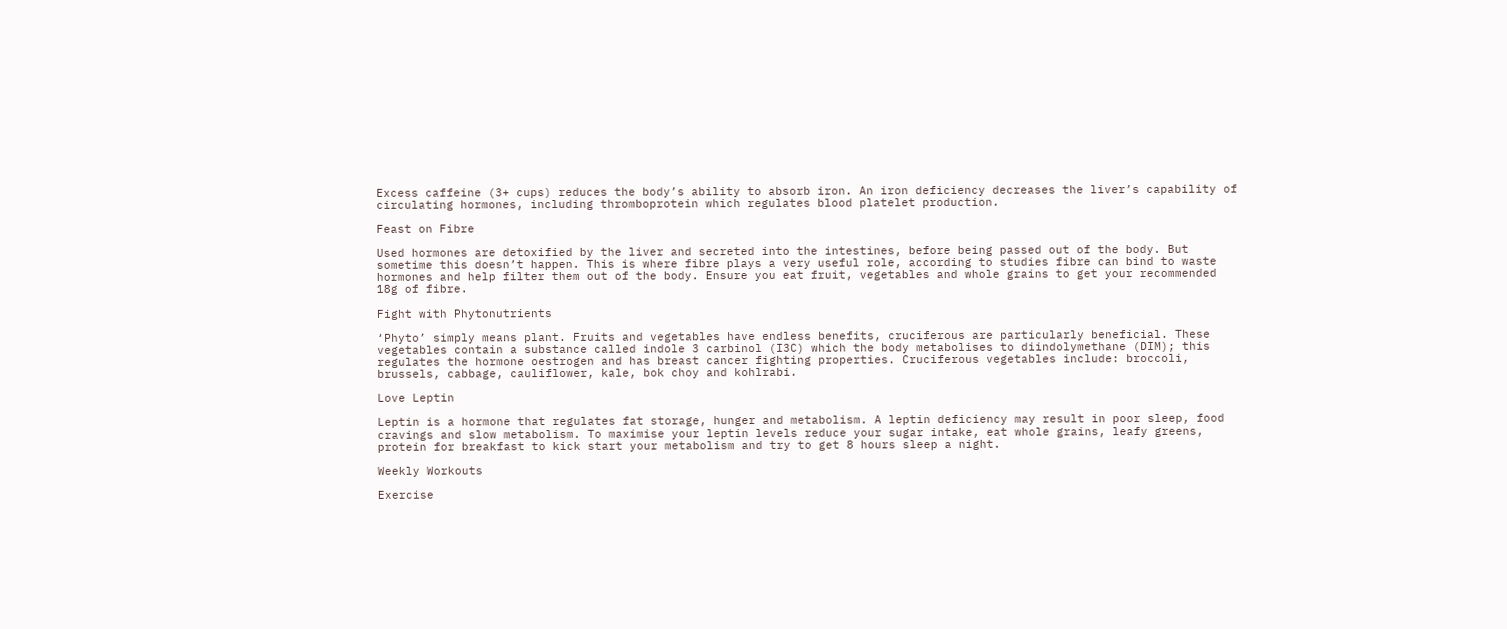Excess caffeine (3+ cups) reduces the body’s ability to absorb iron. An iron deficiency decreases the liver’s capability of circulating hormones, including thromboprotein which regulates blood platelet production.

Feast on Fibre

Used hormones are detoxified by the liver and secreted into the intestines, before being passed out of the body. But sometime this doesn’t happen. This is where fibre plays a very useful role, according to studies fibre can bind to waste hormones and help filter them out of the body. Ensure you eat fruit, vegetables and whole grains to get your recommended 18g of fibre.

Fight with Phytonutrients

‘Phyto’ simply means plant. Fruits and vegetables have endless benefits, cruciferous are particularly beneficial. These vegetables contain a substance called indole 3 carbinol (I3C) which the body metabolises to diindolymethane (DIM); this regulates the hormone oestrogen and has breast cancer fighting properties. Cruciferous vegetables include: broccoli, brussels, cabbage, cauliflower, kale, bok choy and kohlrabi.

Love Leptin

Leptin is a hormone that regulates fat storage, hunger and metabolism. A leptin deficiency may result in poor sleep, food cravings and slow metabolism. To maximise your leptin levels reduce your sugar intake, eat whole grains, leafy greens, protein for breakfast to kick start your metabolism and try to get 8 hours sleep a night.

Weekly Workouts

Exercise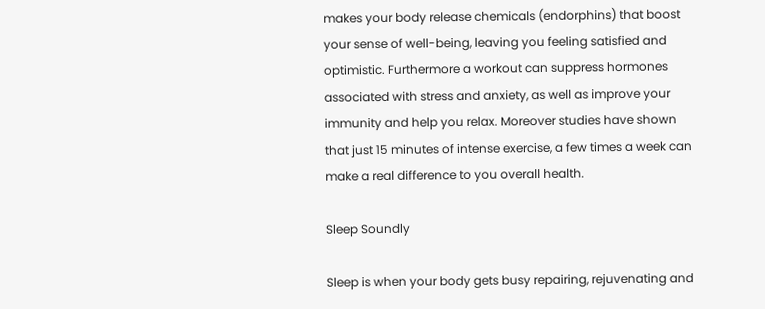makes your body release chemicals (endorphins) that boost your sense of well-being, leaving you feeling satisfied and optimistic. Furthermore a workout can suppress hormones associated with stress and anxiety, as well as improve your immunity and help you relax. Moreover studies have shown that just 15 minutes of intense exercise, a few times a week can make a real difference to you overall health.

Sleep Soundly

Sleep is when your body gets busy repairing, rejuvenating and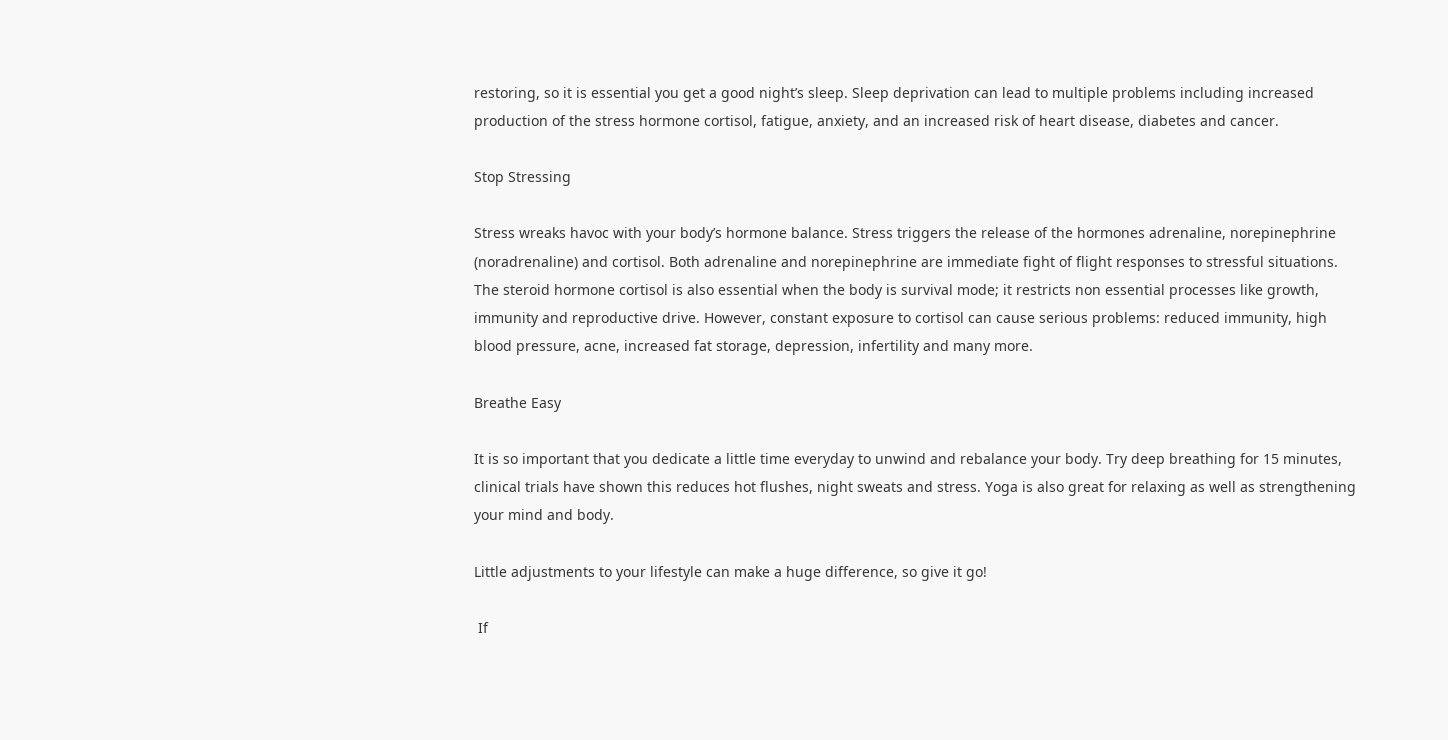restoring, so it is essential you get a good night’s sleep. Sleep deprivation can lead to multiple problems including increased production of the stress hormone cortisol, fatigue, anxiety, and an increased risk of heart disease, diabetes and cancer.

Stop Stressing

Stress wreaks havoc with your body’s hormone balance. Stress triggers the release of the hormones adrenaline, norepinephrine (noradrenaline) and cortisol. Both adrenaline and norepinephrine are immediate fight of flight responses to stressful situations. The steroid hormone cortisol is also essential when the body is survival mode; it restricts non essential processes like growth, immunity and reproductive drive. However, constant exposure to cortisol can cause serious problems: reduced immunity, high blood pressure, acne, increased fat storage, depression, infertility and many more.

Breathe Easy

It is so important that you dedicate a little time everyday to unwind and rebalance your body. Try deep breathing for 15 minutes, clinical trials have shown this reduces hot flushes, night sweats and stress. Yoga is also great for relaxing as well as strengthening your mind and body.

Little adjustments to your lifestyle can make a huge difference, so give it go!

 If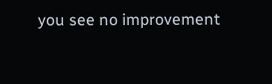you see no improvement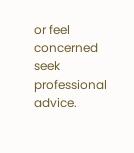or feel concerned seek professional advice.